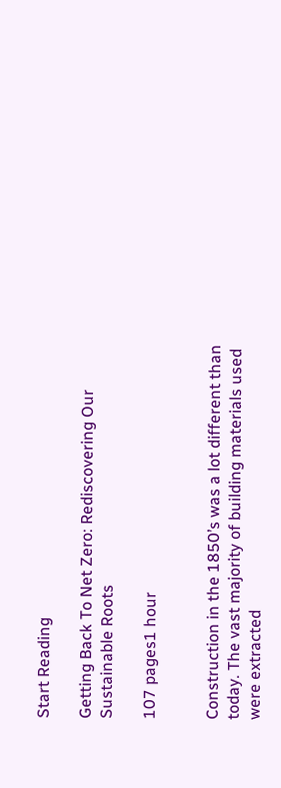Start Reading

Getting Back To Net Zero: Rediscovering Our Sustainable Roots

107 pages1 hour


Construction in the 1850’s was a lot different than today. The vast majority of building materials used were extracted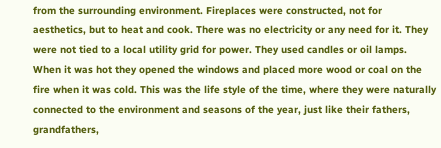from the surrounding environment. Fireplaces were constructed, not for aesthetics, but to heat and cook. There was no electricity or any need for it. They were not tied to a local utility grid for power. They used candles or oil lamps. When it was hot they opened the windows and placed more wood or coal on the fire when it was cold. This was the life style of the time, where they were naturally connected to the environment and seasons of the year, just like their fathers, grandfathers,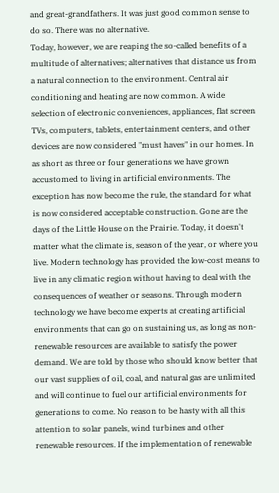and great-grandfathers. It was just good common sense to do so. There was no alternative.
Today, however, we are reaping the so-called benefits of a multitude of alternatives; alternatives that distance us from a natural connection to the environment. Central air conditioning and heating are now common. A wide selection of electronic conveniences, appliances, flat screen TVs, computers, tablets, entertainment centers, and other devices are now considered "must haves" in our homes. In as short as three or four generations we have grown accustomed to living in artificial environments. The exception has now become the rule, the standard for what is now considered acceptable construction. Gone are the days of the Little House on the Prairie. Today, it doesn't matter what the climate is, season of the year, or where you live. Modern technology has provided the low-cost means to live in any climatic region without having to deal with the consequences of weather or seasons. Through modern technology we have become experts at creating artificial environments that can go on sustaining us, as long as non-renewable resources are available to satisfy the power demand. We are told by those who should know better that our vast supplies of oil, coal, and natural gas are unlimited and will continue to fuel our artificial environments for generations to come. No reason to be hasty with all this attention to solar panels, wind turbines and other renewable resources. If the implementation of renewable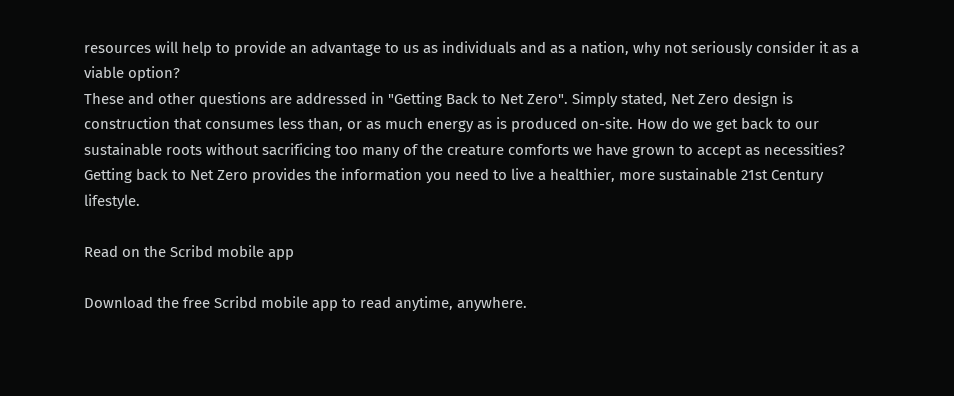resources will help to provide an advantage to us as individuals and as a nation, why not seriously consider it as a viable option?
These and other questions are addressed in "Getting Back to Net Zero". Simply stated, Net Zero design is construction that consumes less than, or as much energy as is produced on-site. How do we get back to our sustainable roots without sacrificing too many of the creature comforts we have grown to accept as necessities? Getting back to Net Zero provides the information you need to live a healthier, more sustainable 21st Century lifestyle.

Read on the Scribd mobile app

Download the free Scribd mobile app to read anytime, anywhere.